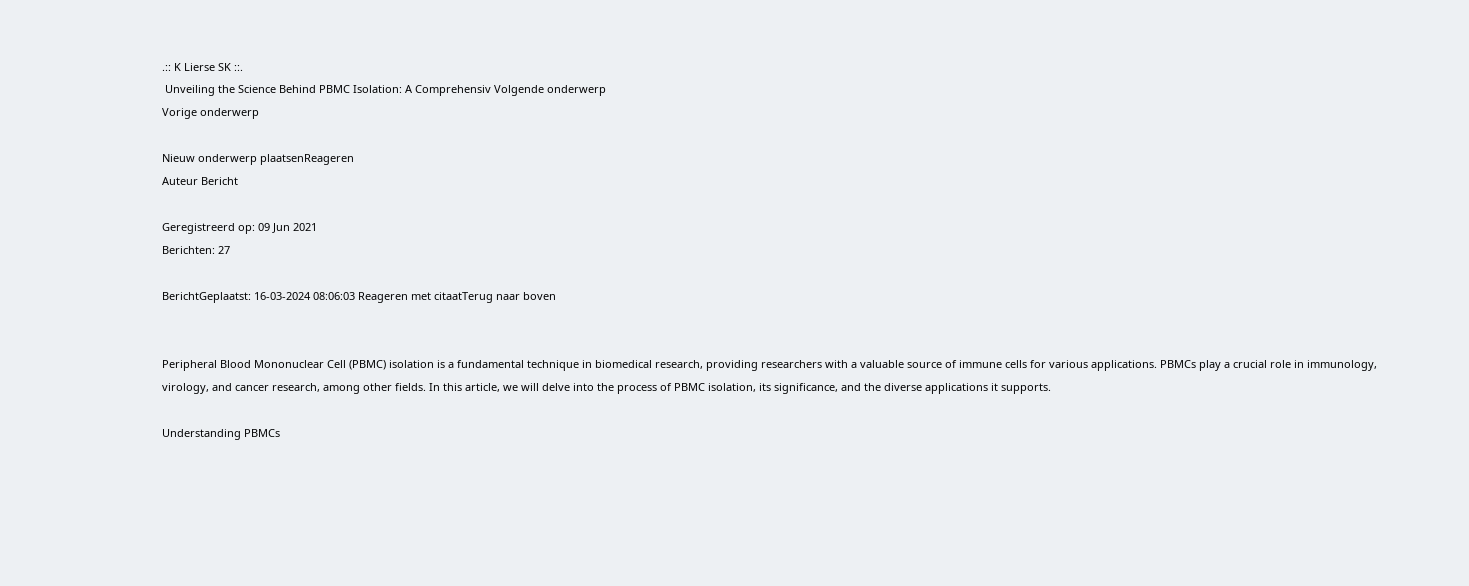.:: K Lierse SK ::.
 Unveiling the Science Behind PBMC Isolation: A Comprehensiv Volgende onderwerp
Vorige onderwerp

Nieuw onderwerp plaatsenReageren
Auteur Bericht

Geregistreerd op: 09 Jun 2021
Berichten: 27

BerichtGeplaatst: 16-03-2024 08:06:03 Reageren met citaatTerug naar boven


Peripheral Blood Mononuclear Cell (PBMC) isolation is a fundamental technique in biomedical research, providing researchers with a valuable source of immune cells for various applications. PBMCs play a crucial role in immunology, virology, and cancer research, among other fields. In this article, we will delve into the process of PBMC isolation, its significance, and the diverse applications it supports.

Understanding PBMCs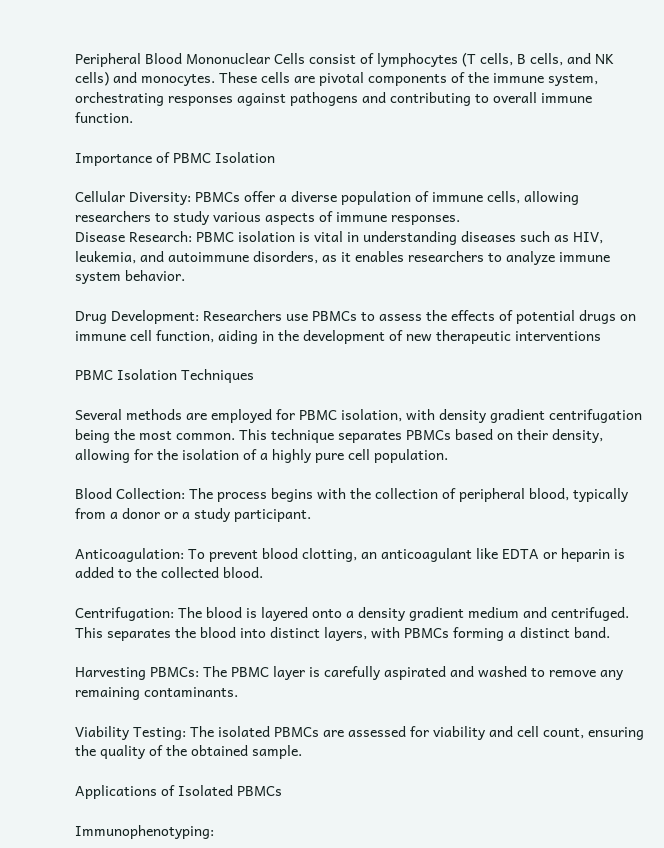Peripheral Blood Mononuclear Cells consist of lymphocytes (T cells, B cells, and NK cells) and monocytes. These cells are pivotal components of the immune system, orchestrating responses against pathogens and contributing to overall immune function.

Importance of PBMC Isolation

Cellular Diversity: PBMCs offer a diverse population of immune cells, allowing researchers to study various aspects of immune responses.
Disease Research: PBMC isolation is vital in understanding diseases such as HIV, leukemia, and autoimmune disorders, as it enables researchers to analyze immune system behavior.

Drug Development: Researchers use PBMCs to assess the effects of potential drugs on immune cell function, aiding in the development of new therapeutic interventions

PBMC Isolation Techniques

Several methods are employed for PBMC isolation, with density gradient centrifugation being the most common. This technique separates PBMCs based on their density, allowing for the isolation of a highly pure cell population.

Blood Collection: The process begins with the collection of peripheral blood, typically from a donor or a study participant.

Anticoagulation: To prevent blood clotting, an anticoagulant like EDTA or heparin is added to the collected blood.

Centrifugation: The blood is layered onto a density gradient medium and centrifuged. This separates the blood into distinct layers, with PBMCs forming a distinct band.

Harvesting PBMCs: The PBMC layer is carefully aspirated and washed to remove any remaining contaminants.

Viability Testing: The isolated PBMCs are assessed for viability and cell count, ensuring the quality of the obtained sample.

Applications of Isolated PBMCs

Immunophenotyping: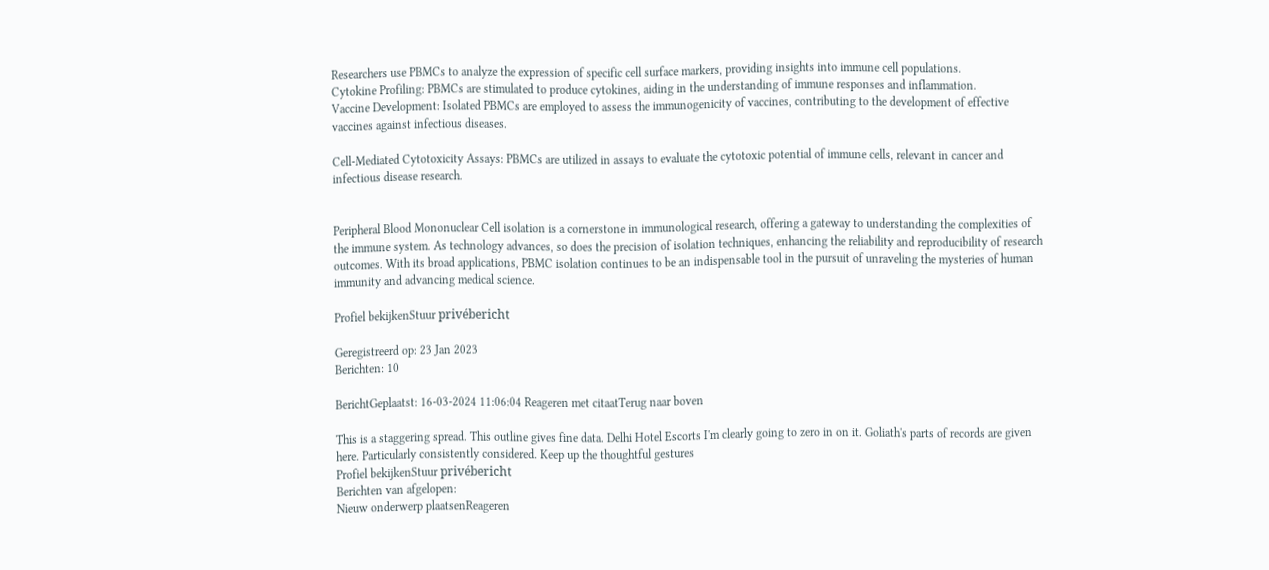Researchers use PBMCs to analyze the expression of specific cell surface markers, providing insights into immune cell populations.
Cytokine Profiling: PBMCs are stimulated to produce cytokines, aiding in the understanding of immune responses and inflammation.
Vaccine Development: Isolated PBMCs are employed to assess the immunogenicity of vaccines, contributing to the development of effective vaccines against infectious diseases.

Cell-Mediated Cytotoxicity Assays: PBMCs are utilized in assays to evaluate the cytotoxic potential of immune cells, relevant in cancer and infectious disease research.


Peripheral Blood Mononuclear Cell isolation is a cornerstone in immunological research, offering a gateway to understanding the complexities of the immune system. As technology advances, so does the precision of isolation techniques, enhancing the reliability and reproducibility of research outcomes. With its broad applications, PBMC isolation continues to be an indispensable tool in the pursuit of unraveling the mysteries of human immunity and advancing medical science.

Profiel bekijkenStuur privébericht

Geregistreerd op: 23 Jan 2023
Berichten: 10

BerichtGeplaatst: 16-03-2024 11:06:04 Reageren met citaatTerug naar boven

This is a staggering spread. This outline gives fine data. Delhi Hotel Escorts I'm clearly going to zero in on it. Goliath's parts of records are given here. Particularly consistently considered. Keep up the thoughtful gestures
Profiel bekijkenStuur privébericht
Berichten van afgelopen:
Nieuw onderwerp plaatsenReageren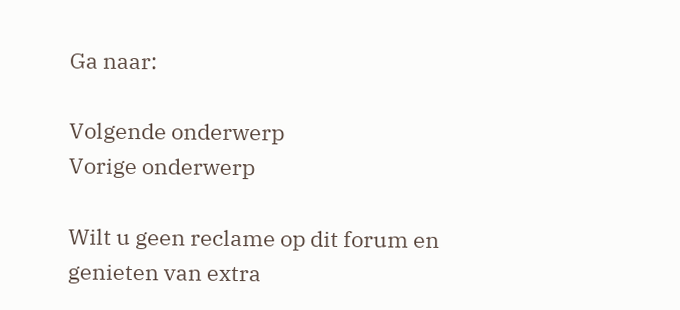Ga naar:

Volgende onderwerp
Vorige onderwerp

Wilt u geen reclame op dit forum en genieten van extra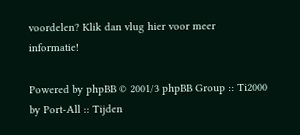voordelen? Klik dan vlug hier voor meer informatie!

Powered by phpBB © 2001/3 phpBB Group :: Ti2000 by Port-All :: Tijden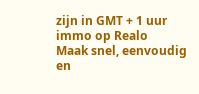zijn in GMT + 1 uur
immo op Realo
Maak snel, eenvoudig en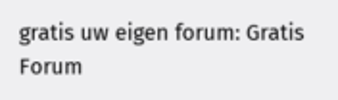gratis uw eigen forum: Gratis Forum